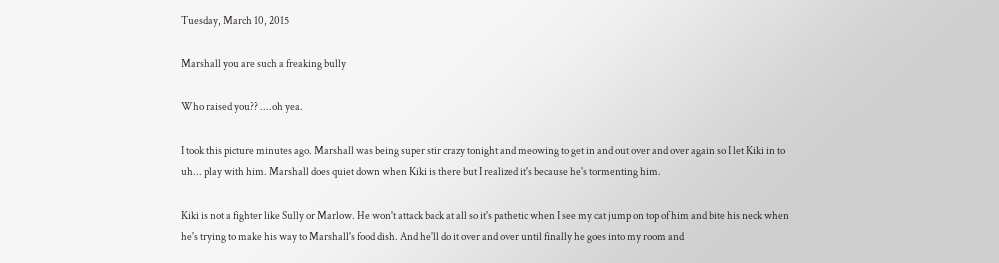Tuesday, March 10, 2015

Marshall you are such a freaking bully

Who raised you?? ....oh yea.

I took this picture minutes ago. Marshall was being super stir crazy tonight and meowing to get in and out over and over again so I let Kiki in to uh... play with him. Marshall does quiet down when Kiki is there but I realized it's because he's tormenting him.

Kiki is not a fighter like Sully or Marlow. He won't attack back at all so it's pathetic when I see my cat jump on top of him and bite his neck when he's trying to make his way to Marshall's food dish. And he'll do it over and over until finally he goes into my room and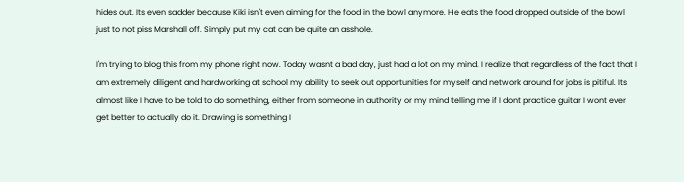hides out. Its even sadder because Kiki isn't even aiming for the food in the bowl anymore. He eats the food dropped outside of the bowl just to not piss Marshall off. Simply put my cat can be quite an asshole.

I'm trying to blog this from my phone right now. Today wasnt a bad day, just had a lot on my mind. I realize that regardless of the fact that I am extremely diligent and hardworking at school my ability to seek out opportunities for myself and network around for jobs is pitiful. Its almost like I have to be told to do something, either from someone in authority or my mind telling me if I dont practice guitar I wont ever get better to actually do it. Drawing is something I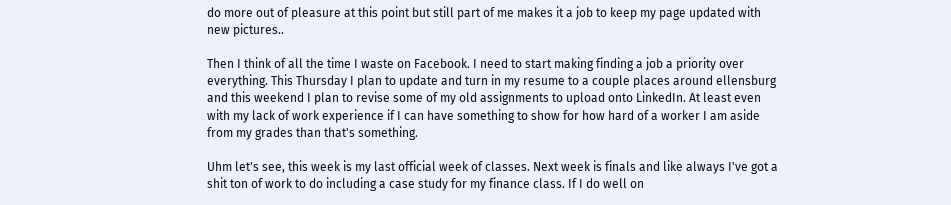do more out of pleasure at this point but still part of me makes it a job to keep my page updated with new pictures..

Then I think of all the time I waste on Facebook. I need to start making finding a job a priority over everything. This Thursday I plan to update and turn in my resume to a couple places around ellensburg and this weekend I plan to revise some of my old assignments to upload onto LinkedIn. At least even with my lack of work experience if I can have something to show for how hard of a worker I am aside from my grades than that's something.

Uhm let's see, this week is my last official week of classes. Next week is finals and like always I've got a shit ton of work to do including a case study for my finance class. If I do well on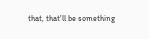that, that'll be something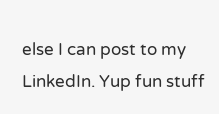else I can post to my LinkedIn. Yup fun stuff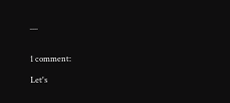....


1 comment:

Let's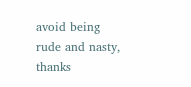avoid being rude and nasty, thanks